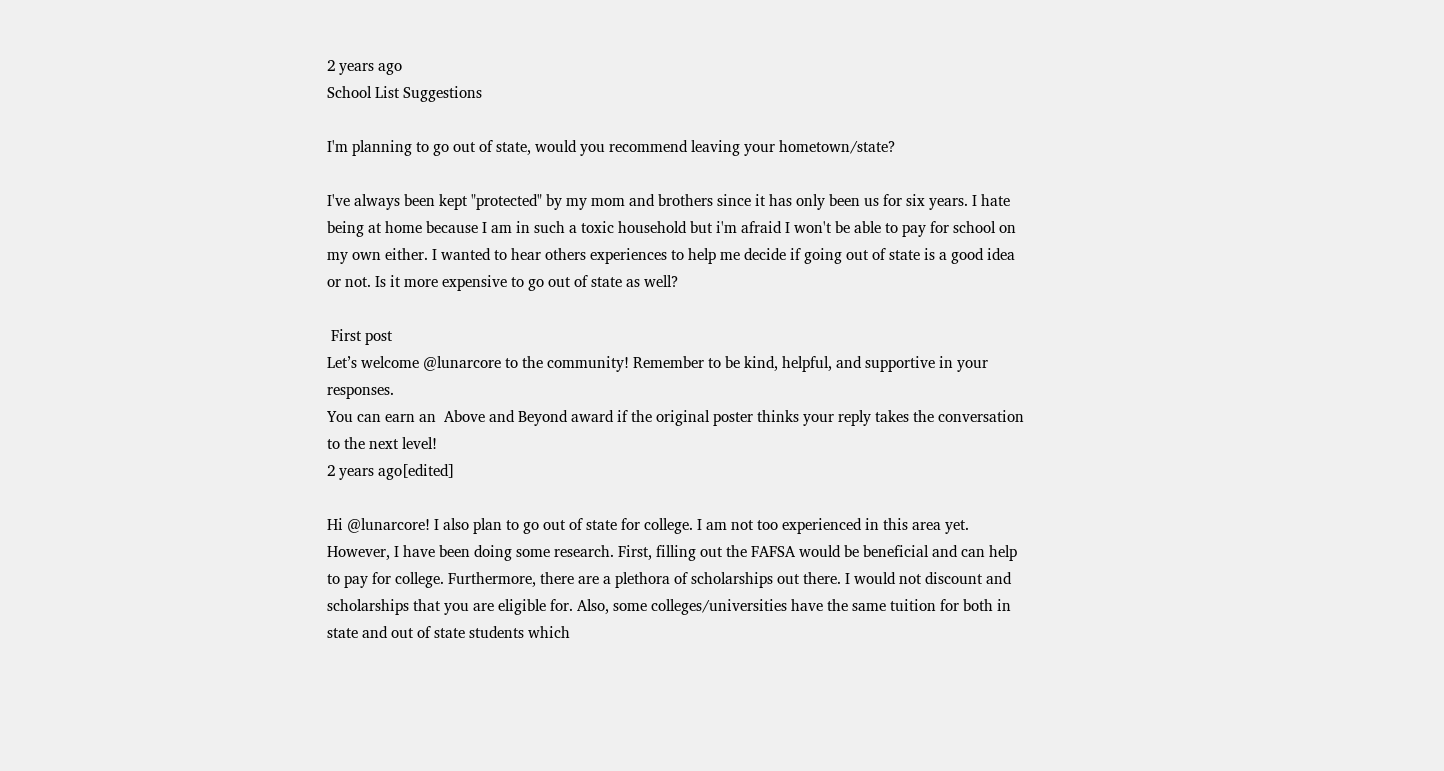2 years ago
School List Suggestions

I'm planning to go out of state, would you recommend leaving your hometown/state?

I've always been kept "protected" by my mom and brothers since it has only been us for six years. I hate being at home because I am in such a toxic household but i'm afraid I won't be able to pay for school on my own either. I wanted to hear others experiences to help me decide if going out of state is a good idea or not. Is it more expensive to go out of state as well?

 First post
Let’s welcome @lunarcore to the community! Remember to be kind, helpful, and supportive in your responses.
You can earn an  Above and Beyond award if the original poster thinks your reply takes the conversation to the next level!
2 years ago[edited]

Hi @lunarcore! I also plan to go out of state for college. I am not too experienced in this area yet. However, I have been doing some research. First, filling out the FAFSA would be beneficial and can help to pay for college. Furthermore, there are a plethora of scholarships out there. I would not discount and scholarships that you are eligible for. Also, some colleges/universities have the same tuition for both in state and out of state students which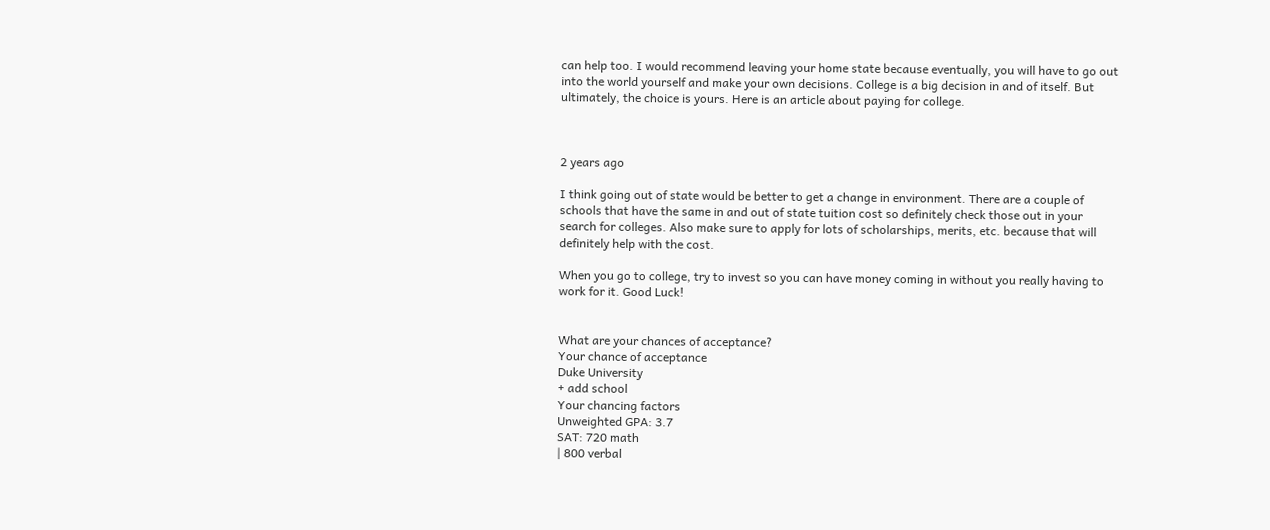can help too. I would recommend leaving your home state because eventually, you will have to go out into the world yourself and make your own decisions. College is a big decision in and of itself. But ultimately, the choice is yours. Here is an article about paying for college.



2 years ago

I think going out of state would be better to get a change in environment. There are a couple of schools that have the same in and out of state tuition cost so definitely check those out in your search for colleges. Also make sure to apply for lots of scholarships, merits, etc. because that will definitely help with the cost.

When you go to college, try to invest so you can have money coming in without you really having to work for it. Good Luck!


What are your chances of acceptance?
Your chance of acceptance
Duke University
+ add school
Your chancing factors
Unweighted GPA: 3.7
SAT: 720 math
| 800 verbal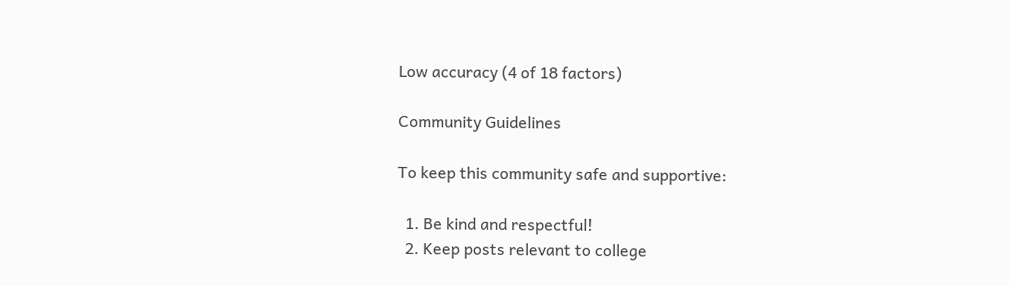Low accuracy (4 of 18 factors)

Community Guidelines

To keep this community safe and supportive:

  1. Be kind and respectful!
  2. Keep posts relevant to college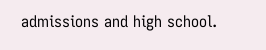admissions and high school.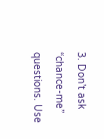3. Don’t ask “chance-me” questions. Use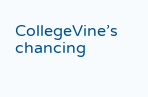CollegeVine’s chancing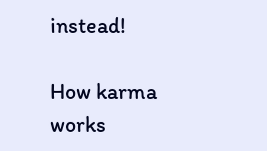instead!

How karma works